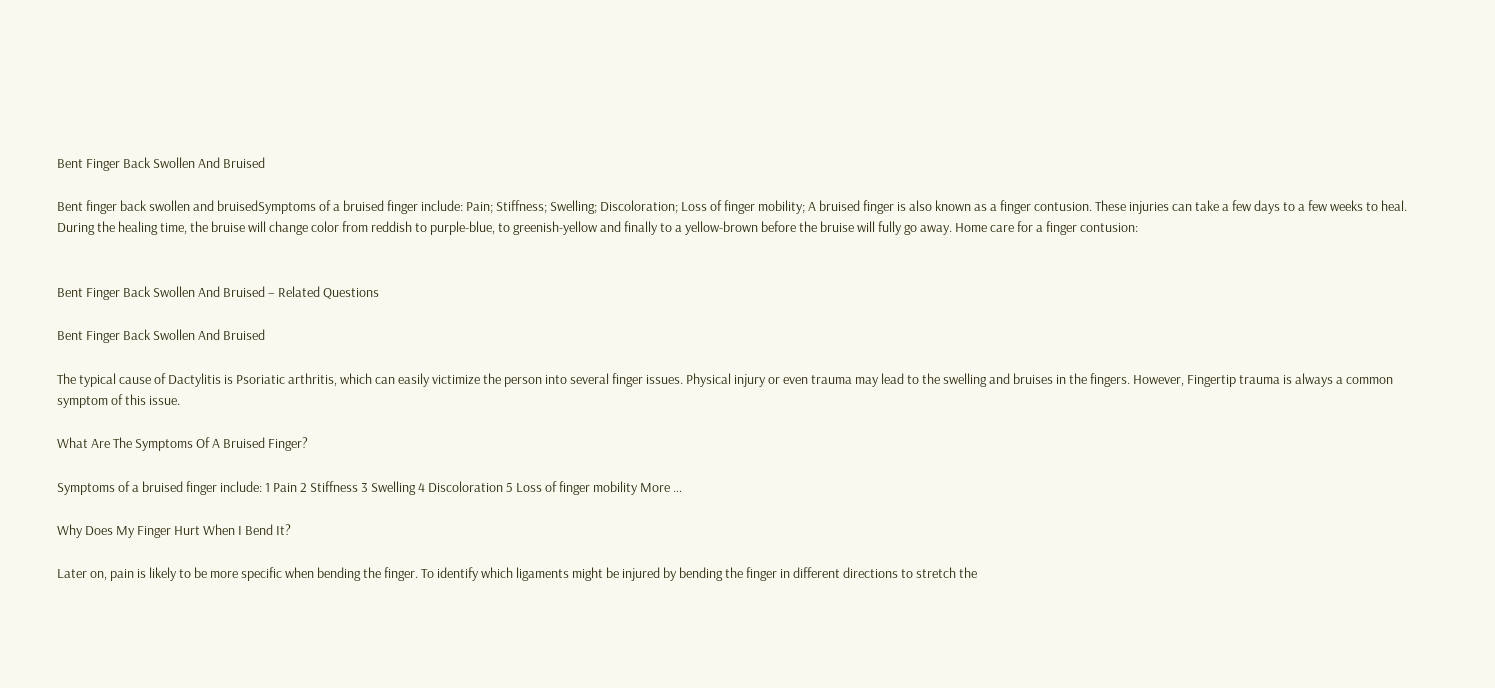Bent Finger Back Swollen And Bruised

Bent finger back swollen and bruisedSymptoms of a bruised finger include: Pain; Stiffness; Swelling; Discoloration; Loss of finger mobility; A bruised finger is also known as a finger contusion. These injuries can take a few days to a few weeks to heal. During the healing time, the bruise will change color from reddish to purple-blue, to greenish-yellow and finally to a yellow-brown before the bruise will fully go away. Home care for a finger contusion:


Bent Finger Back Swollen And Bruised – Related Questions

Bent Finger Back Swollen And Bruised

The typical cause of Dactylitis is Psoriatic arthritis, which can easily victimize the person into several finger issues. Physical injury or even trauma may lead to the swelling and bruises in the fingers. However, Fingertip trauma is always a common symptom of this issue.

What Are The Symptoms Of A Bruised Finger?

Symptoms of a bruised finger include: 1 Pain 2 Stiffness 3 Swelling 4 Discoloration 5 Loss of finger mobility More …

Why Does My Finger Hurt When I Bend It?

Later on, pain is likely to be more specific when bending the finger. To identify which ligaments might be injured by bending the finger in different directions to stretch the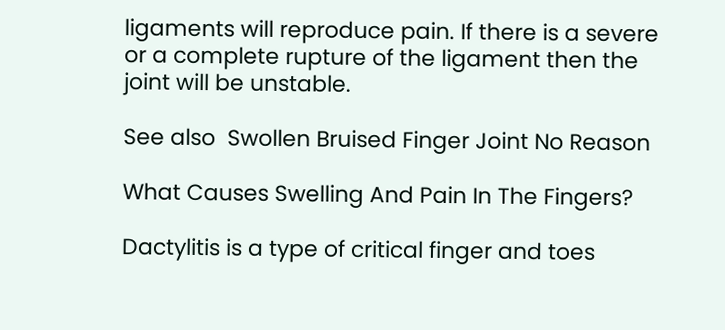ligaments will reproduce pain. If there is a severe or a complete rupture of the ligament then the joint will be unstable.

See also  Swollen Bruised Finger Joint No Reason

What Causes Swelling And Pain In The Fingers?

Dactylitis is a type of critical finger and toes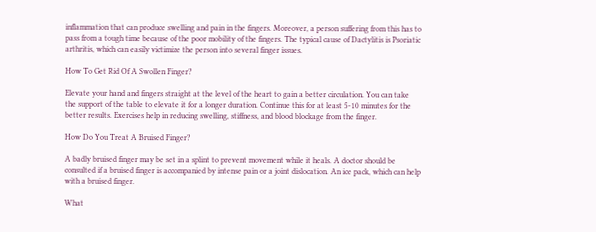inflammation that can produce swelling and pain in the fingers. Moreover, a person suffering from this has to pass from a tough time because of the poor mobility of the fingers. The typical cause of Dactylitis is Psoriatic arthritis, which can easily victimize the person into several finger issues.

How To Get Rid Of A Swollen Finger?

Elevate your hand and fingers straight at the level of the heart to gain a better circulation. You can take the support of the table to elevate it for a longer duration. Continue this for at least 5-10 minutes for the better results. Exercises help in reducing swelling, stiffness, and blood blockage from the finger.

How Do You Treat A Bruised Finger?

A badly bruised finger may be set in a splint to prevent movement while it heals. A doctor should be consulted if a bruised finger is accompanied by intense pain or a joint dislocation. An ice pack, which can help with a bruised finger.

What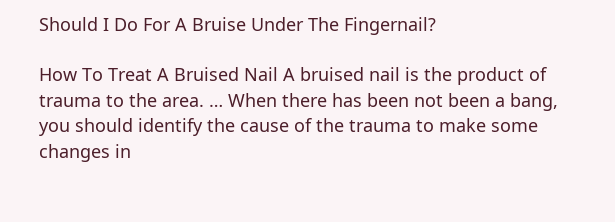Should I Do For A Bruise Under The Fingernail?

How To Treat A Bruised Nail A bruised nail is the product of trauma to the area. … When there has been not been a bang, you should identify the cause of the trauma to make some changes in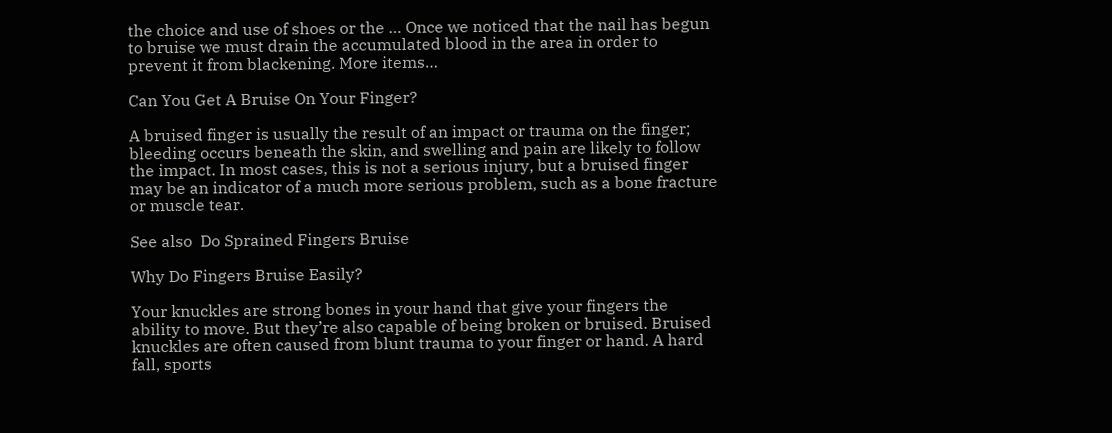the choice and use of shoes or the … Once we noticed that the nail has begun to bruise we must drain the accumulated blood in the area in order to prevent it from blackening. More items…

Can You Get A Bruise On Your Finger?

A bruised finger is usually the result of an impact or trauma on the finger; bleeding occurs beneath the skin, and swelling and pain are likely to follow the impact. In most cases, this is not a serious injury, but a bruised finger may be an indicator of a much more serious problem, such as a bone fracture or muscle tear.

See also  Do Sprained Fingers Bruise

Why Do Fingers Bruise Easily?

Your knuckles are strong bones in your hand that give your fingers the ability to move. But they’re also capable of being broken or bruised. Bruised knuckles are often caused from blunt trauma to your finger or hand. A hard fall, sports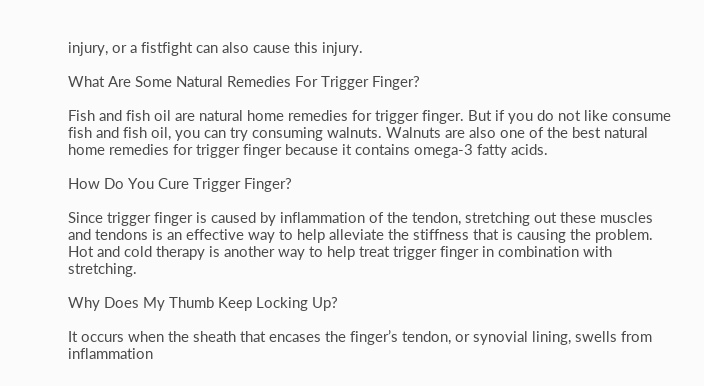injury, or a fistfight can also cause this injury.

What Are Some Natural Remedies For Trigger Finger?

Fish and fish oil are natural home remedies for trigger finger. But if you do not like consume fish and fish oil, you can try consuming walnuts. Walnuts are also one of the best natural home remedies for trigger finger because it contains omega-3 fatty acids.

How Do You Cure Trigger Finger?

Since trigger finger is caused by inflammation of the tendon, stretching out these muscles and tendons is an effective way to help alleviate the stiffness that is causing the problem. Hot and cold therapy is another way to help treat trigger finger in combination with stretching.

Why Does My Thumb Keep Locking Up?

It occurs when the sheath that encases the finger’s tendon, or synovial lining, swells from inflammation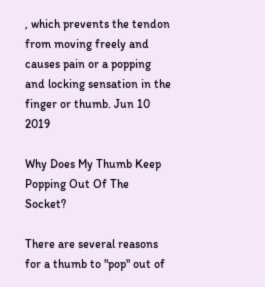, which prevents the tendon from moving freely and causes pain or a popping and locking sensation in the finger or thumb. Jun 10 2019

Why Does My Thumb Keep Popping Out Of The Socket?

There are several reasons for a thumb to "pop" out of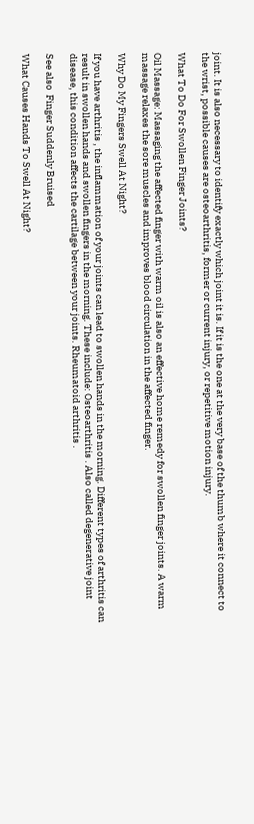joint. It is also necessary to identify exactly which joint it is. If it is the one at the very base of the thumb where it connect to the wrist, possible causes are osteoarthritis, former or current injury, or repetitive motion injury.

What To Do For Swollen Finger Joints?

Oil Massage: Massaging the affected finger with warm oil is also an effective home remedy for swollen finger joints. A warm massage relaxes the sore muscles and improves blood circulation in the affected finger.

Why Do My Fingers Swell At Night?

If you have arthritis , the inflammation of your joints can lead to swollen hands in the morning. Different types of arthritis can result in swollen hands and swollen fingers in the morning. These include: Osteoarthritis . Also called degenerative joint disease, this condition affects the cartilage between your joints. Rheumatoid arthritis .

See also  Finger Suddenly Bruised

What Causes Hands To Swell At Night?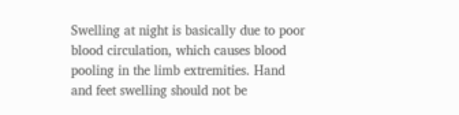Swelling at night is basically due to poor blood circulation, which causes blood pooling in the limb extremities. Hand and feet swelling should not be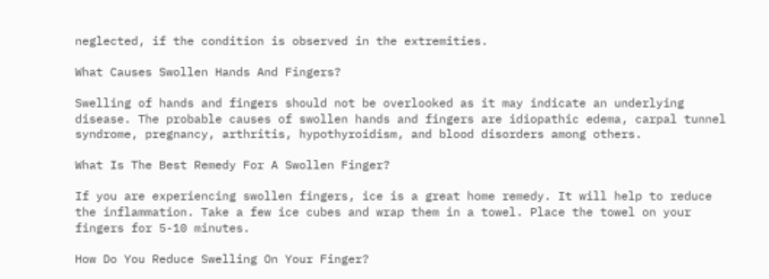neglected, if the condition is observed in the extremities.

What Causes Swollen Hands And Fingers?

Swelling of hands and fingers should not be overlooked as it may indicate an underlying disease. The probable causes of swollen hands and fingers are idiopathic edema, carpal tunnel syndrome, pregnancy, arthritis, hypothyroidism, and blood disorders among others.

What Is The Best Remedy For A Swollen Finger?

If you are experiencing swollen fingers, ice is a great home remedy. It will help to reduce the inflammation. Take a few ice cubes and wrap them in a towel. Place the towel on your fingers for 5-10 minutes.

How Do You Reduce Swelling On Your Finger?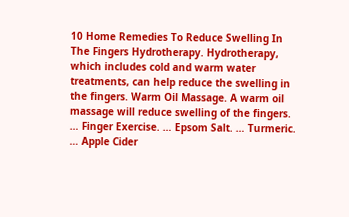10 Home Remedies To Reduce Swelling In The Fingers Hydrotherapy. Hydrotherapy, which includes cold and warm water treatments, can help reduce the swelling in the fingers. Warm Oil Massage. A warm oil massage will reduce swelling of the fingers. … Finger Exercise. … Epsom Salt. … Turmeric. … Apple Cider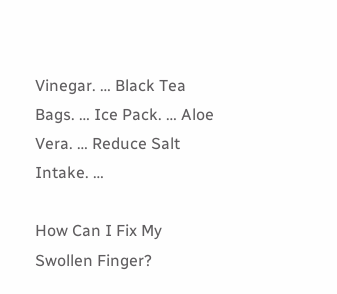Vinegar. … Black Tea Bags. … Ice Pack. … Aloe Vera. … Reduce Salt Intake. …

How Can I Fix My Swollen Finger?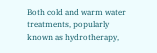Both cold and warm water treatments, popularly known as hydrotherapy,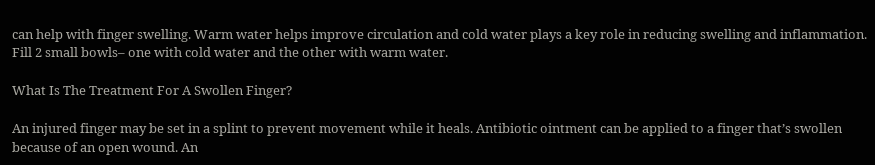can help with finger swelling. Warm water helps improve circulation and cold water plays a key role in reducing swelling and inflammation. Fill 2 small bowls– one with cold water and the other with warm water.

What Is The Treatment For A Swollen Finger?

An injured finger may be set in a splint to prevent movement while it heals. Antibiotic ointment can be applied to a finger that’s swollen because of an open wound. An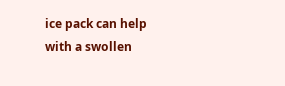ice pack can help with a swollen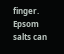finger. Epsom salts can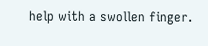help with a swollen finger.